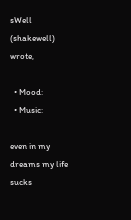sWell (shakewell) wrote,

  • Mood:
  • Music:

even in my dreams my life sucks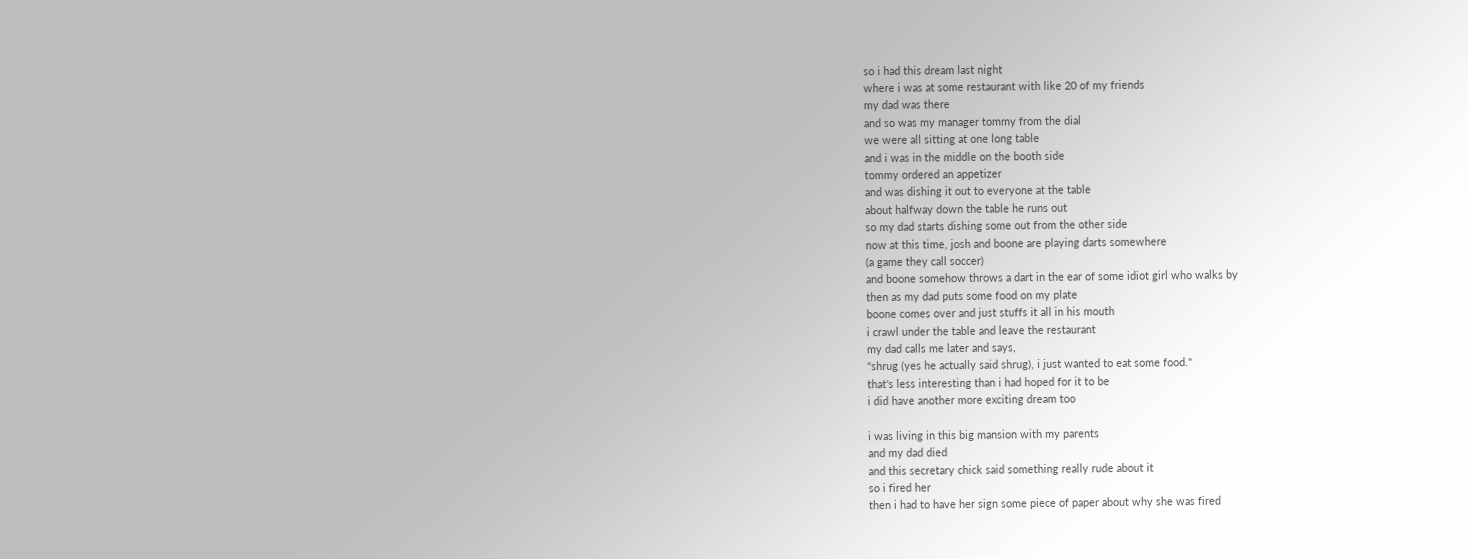so i had this dream last night
where i was at some restaurant with like 20 of my friends
my dad was there
and so was my manager tommy from the dial
we were all sitting at one long table
and i was in the middle on the booth side
tommy ordered an appetizer
and was dishing it out to everyone at the table
about halfway down the table he runs out
so my dad starts dishing some out from the other side
now at this time, josh and boone are playing darts somewhere
(a game they call soccer)
and boone somehow throws a dart in the ear of some idiot girl who walks by
then as my dad puts some food on my plate
boone comes over and just stuffs it all in his mouth
i crawl under the table and leave the restaurant
my dad calls me later and says,
"shrug (yes he actually said shrug), i just wanted to eat some food."
that's less interesting than i had hoped for it to be
i did have another more exciting dream too

i was living in this big mansion with my parents
and my dad died
and this secretary chick said something really rude about it
so i fired her
then i had to have her sign some piece of paper about why she was fired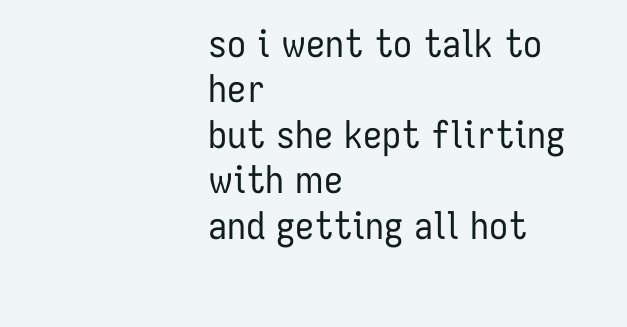so i went to talk to her
but she kept flirting with me
and getting all hot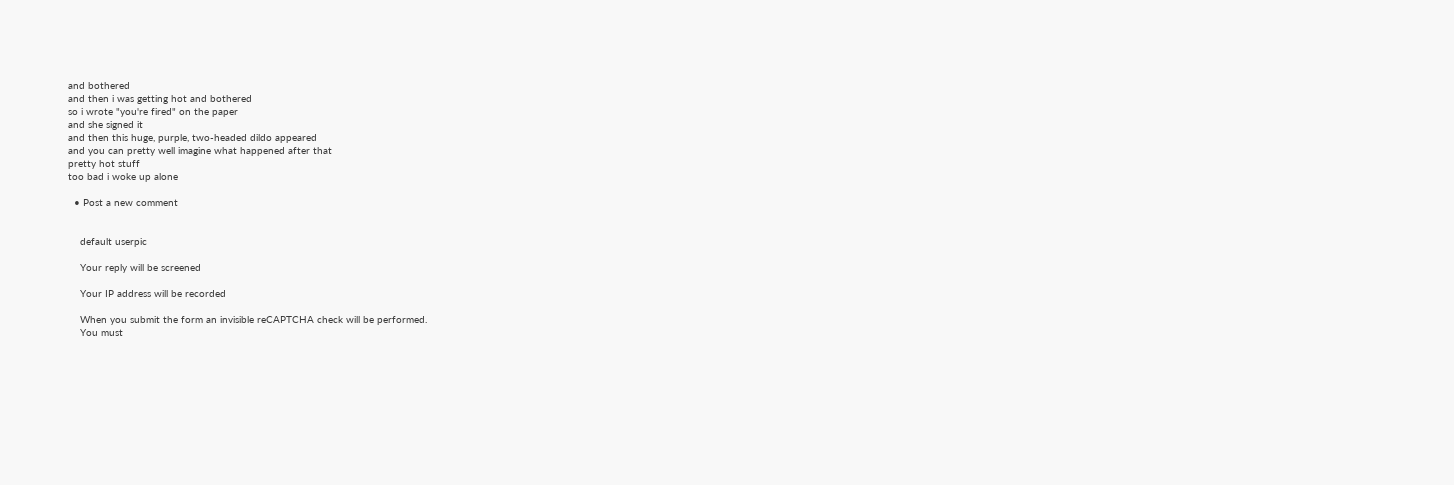and bothered
and then i was getting hot and bothered
so i wrote "you're fired" on the paper
and she signed it
and then this huge, purple, two-headed dildo appeared
and you can pretty well imagine what happened after that
pretty hot stuff
too bad i woke up alone

  • Post a new comment


    default userpic

    Your reply will be screened

    Your IP address will be recorded

    When you submit the form an invisible reCAPTCHA check will be performed.
    You must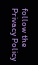follow the Privacy Policy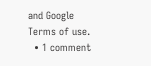and Google Terms of use.
  • 1 comment